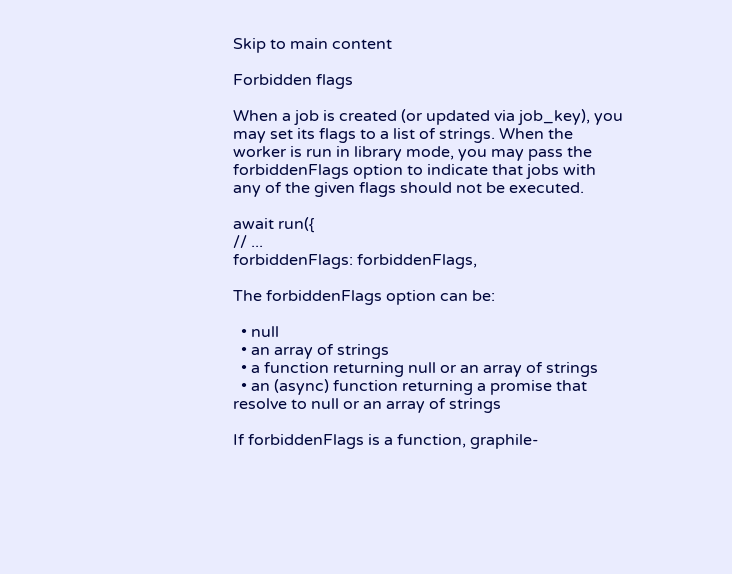Skip to main content

Forbidden flags

When a job is created (or updated via job_key), you may set its flags to a list of strings. When the worker is run in library mode, you may pass the forbiddenFlags option to indicate that jobs with any of the given flags should not be executed.

await run({
// ...
forbiddenFlags: forbiddenFlags,

The forbiddenFlags option can be:

  • null
  • an array of strings
  • a function returning null or an array of strings
  • an (async) function returning a promise that resolve to null or an array of strings

If forbiddenFlags is a function, graphile-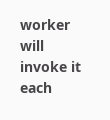worker will invoke it each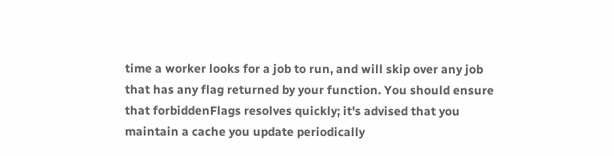time a worker looks for a job to run, and will skip over any job that has any flag returned by your function. You should ensure that forbiddenFlags resolves quickly; it's advised that you maintain a cache you update periodically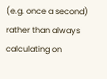(e.g. once a second) rather than always calculating on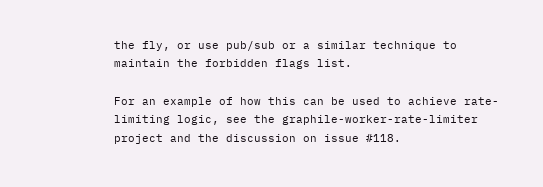the fly, or use pub/sub or a similar technique to maintain the forbidden flags list.

For an example of how this can be used to achieve rate-limiting logic, see the graphile-worker-rate-limiter project and the discussion on issue #118.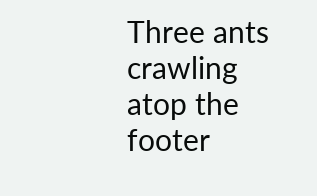Three ants crawling atop the footer